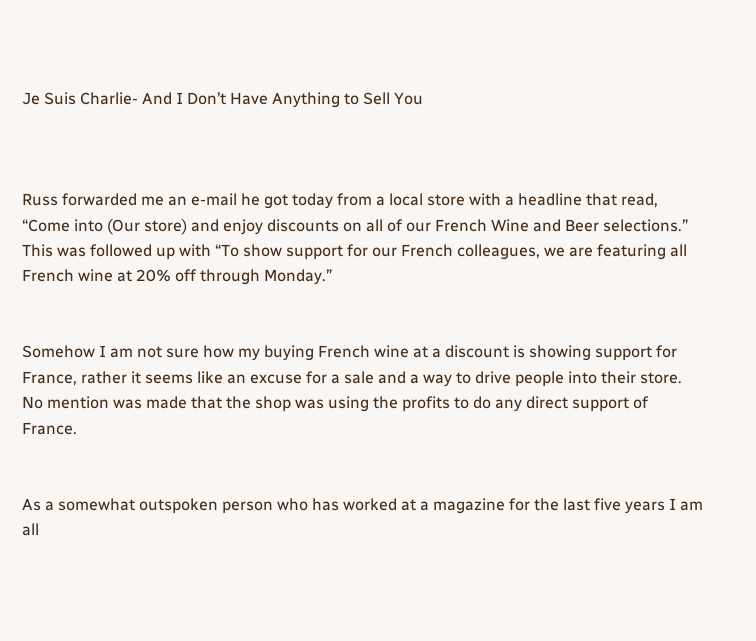Je Suis Charlie- And I Don’t Have Anything to Sell You



Russ forwarded me an e-mail he got today from a local store with a headline that read, “Come into (Our store) and enjoy discounts on all of our French Wine and Beer selections.” This was followed up with “To show support for our French colleagues, we are featuring all French wine at 20% off through Monday.”


Somehow I am not sure how my buying French wine at a discount is showing support for France, rather it seems like an excuse for a sale and a way to drive people into their store. No mention was made that the shop was using the profits to do any direct support of France.


As a somewhat outspoken person who has worked at a magazine for the last five years I am all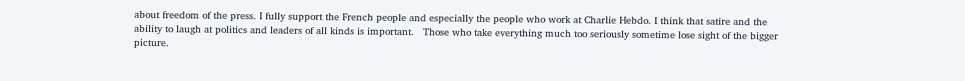about freedom of the press. I fully support the French people and especially the people who work at Charlie Hebdo. I think that satire and the ability to laugh at politics and leaders of all kinds is important.   Those who take everything much too seriously sometime lose sight of the bigger picture.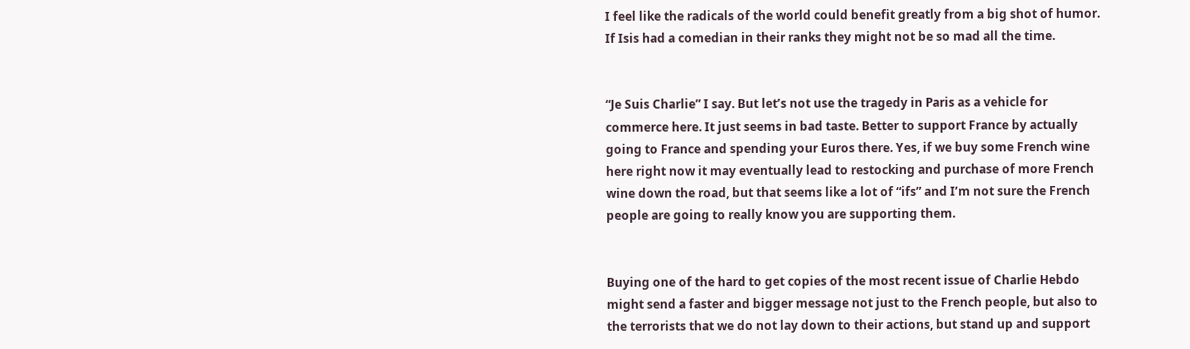I feel like the radicals of the world could benefit greatly from a big shot of humor. If Isis had a comedian in their ranks they might not be so mad all the time.


“Je Suis Charlie” I say. But let’s not use the tragedy in Paris as a vehicle for commerce here. It just seems in bad taste. Better to support France by actually going to France and spending your Euros there. Yes, if we buy some French wine here right now it may eventually lead to restocking and purchase of more French wine down the road, but that seems like a lot of “ifs” and I’m not sure the French people are going to really know you are supporting them.


Buying one of the hard to get copies of the most recent issue of Charlie Hebdo might send a faster and bigger message not just to the French people, but also to the terrorists that we do not lay down to their actions, but stand up and support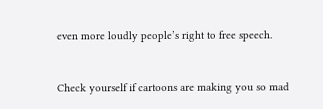even more loudly people’s right to free speech.


Check yourself if cartoons are making you so mad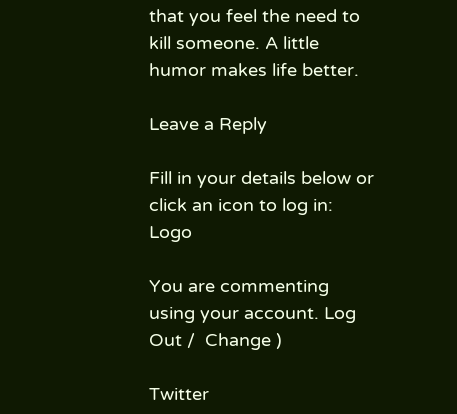that you feel the need to kill someone. A little humor makes life better.

Leave a Reply

Fill in your details below or click an icon to log in: Logo

You are commenting using your account. Log Out /  Change )

Twitter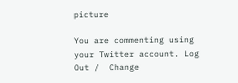picture

You are commenting using your Twitter account. Log Out /  Change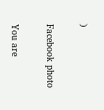)

Facebook photo

You are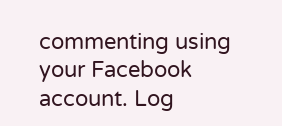commenting using your Facebook account. Log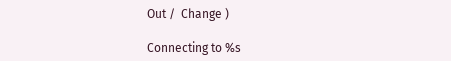Out /  Change )

Connecting to %s